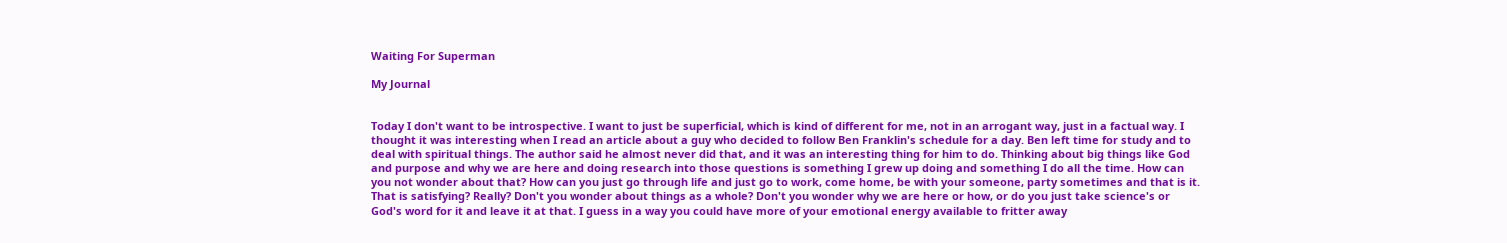Waiting For Superman

My Journal


Today I don't want to be introspective. I want to just be superficial, which is kind of different for me, not in an arrogant way, just in a factual way. I thought it was interesting when I read an article about a guy who decided to follow Ben Franklin's schedule for a day. Ben left time for study and to deal with spiritual things. The author said he almost never did that, and it was an interesting thing for him to do. Thinking about big things like God and purpose and why we are here and doing research into those questions is something I grew up doing and something I do all the time. How can you not wonder about that? How can you just go through life and just go to work, come home, be with your someone, party sometimes and that is it. That is satisfying? Really? Don't you wonder about things as a whole? Don't you wonder why we are here or how, or do you just take science's or God's word for it and leave it at that. I guess in a way you could have more of your emotional energy available to fritter away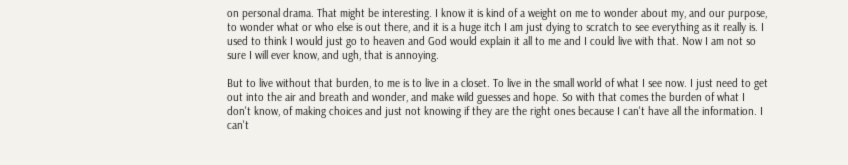on personal drama. That might be interesting. I know it is kind of a weight on me to wonder about my, and our purpose, to wonder what or who else is out there, and it is a huge itch I am just dying to scratch to see everything as it really is. I used to think I would just go to heaven and God would explain it all to me and I could live with that. Now I am not so sure I will ever know, and ugh, that is annoying.

But to live without that burden, to me is to live in a closet. To live in the small world of what I see now. I just need to get out into the air and breath and wonder, and make wild guesses and hope. So with that comes the burden of what I don't know, of making choices and just not knowing if they are the right ones because I can't have all the information. I can't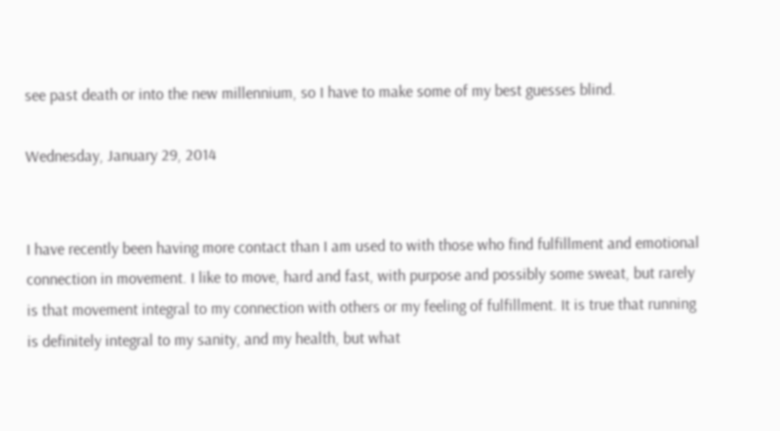see past death or into the new millennium, so I have to make some of my best guesses blind.

Wednesday, January 29, 2014


I have recently been having more contact than I am used to with those who find fulfillment and emotional connection in movement. I like to move, hard and fast, with purpose and possibly some sweat, but rarely is that movement integral to my connection with others or my feeling of fulfillment. It is true that running is definitely integral to my sanity, and my health, but what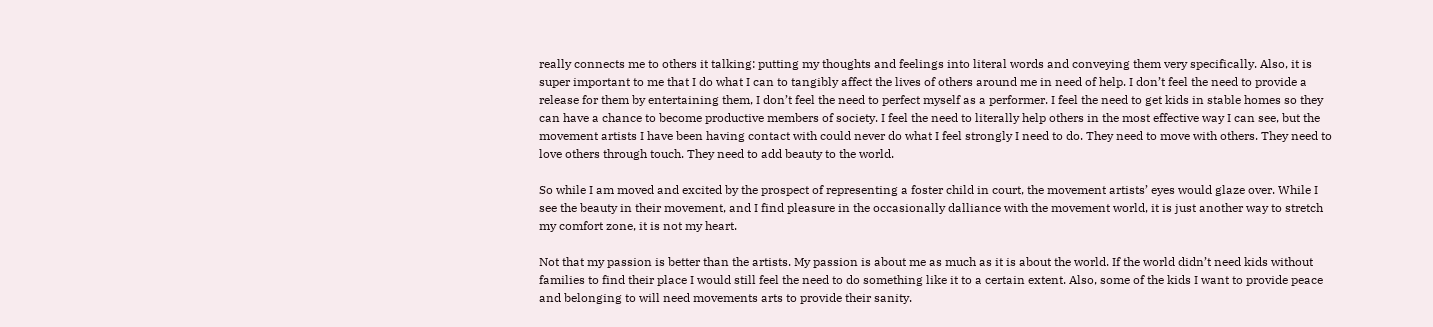really connects me to others it talking: putting my thoughts and feelings into literal words and conveying them very specifically. Also, it is super important to me that I do what I can to tangibly affect the lives of others around me in need of help. I don’t feel the need to provide a release for them by entertaining them, I don’t feel the need to perfect myself as a performer. I feel the need to get kids in stable homes so they can have a chance to become productive members of society. I feel the need to literally help others in the most effective way I can see, but the movement artists I have been having contact with could never do what I feel strongly I need to do. They need to move with others. They need to love others through touch. They need to add beauty to the world.

So while I am moved and excited by the prospect of representing a foster child in court, the movement artists’ eyes would glaze over. While I see the beauty in their movement, and I find pleasure in the occasionally dalliance with the movement world, it is just another way to stretch my comfort zone, it is not my heart.

Not that my passion is better than the artists. My passion is about me as much as it is about the world. If the world didn’t need kids without families to find their place I would still feel the need to do something like it to a certain extent. Also, some of the kids I want to provide peace and belonging to will need movements arts to provide their sanity.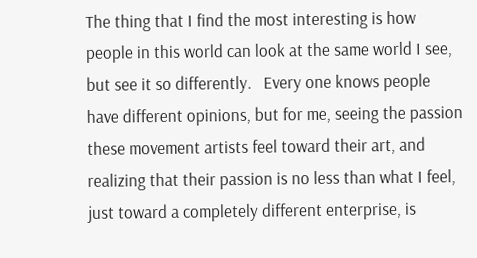The thing that I find the most interesting is how people in this world can look at the same world I see, but see it so differently.   Every one knows people have different opinions, but for me, seeing the passion these movement artists feel toward their art, and realizing that their passion is no less than what I feel, just toward a completely different enterprise, is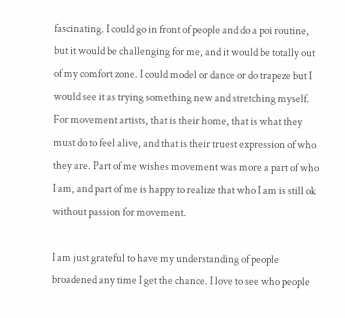fascinating. I could go in front of people and do a poi routine, but it would be challenging for me, and it would be totally out of my comfort zone. I could model or dance or do trapeze but I would see it as trying something new and stretching myself. For movement artists, that is their home, that is what they must do to feel alive, and that is their truest expression of who they are. Part of me wishes movement was more a part of who I am, and part of me is happy to realize that who I am is still ok without passion for movement.

I am just grateful to have my understanding of people broadened any time I get the chance. I love to see who people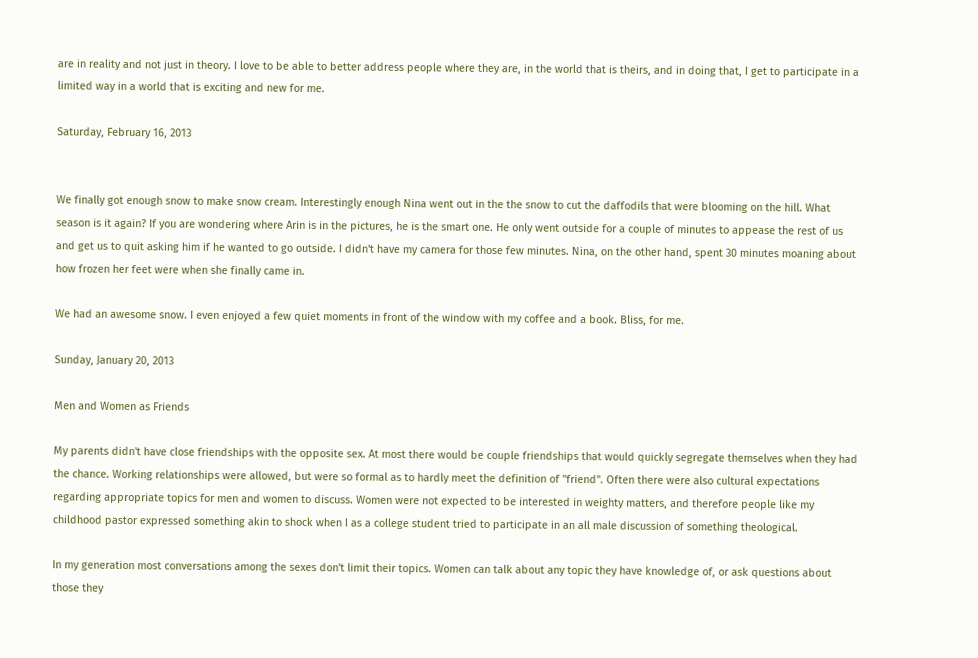are in reality and not just in theory. I love to be able to better address people where they are, in the world that is theirs, and in doing that, I get to participate in a limited way in a world that is exciting and new for me.

Saturday, February 16, 2013


We finally got enough snow to make snow cream. Interestingly enough Nina went out in the the snow to cut the daffodils that were blooming on the hill. What season is it again? If you are wondering where Arin is in the pictures, he is the smart one. He only went outside for a couple of minutes to appease the rest of us and get us to quit asking him if he wanted to go outside. I didn't have my camera for those few minutes. Nina, on the other hand, spent 30 minutes moaning about how frozen her feet were when she finally came in.

We had an awesome snow. I even enjoyed a few quiet moments in front of the window with my coffee and a book. Bliss, for me.

Sunday, January 20, 2013

Men and Women as Friends

My parents didn't have close friendships with the opposite sex. At most there would be couple friendships that would quickly segregate themselves when they had the chance. Working relationships were allowed, but were so formal as to hardly meet the definition of "friend". Often there were also cultural expectations regarding appropriate topics for men and women to discuss. Women were not expected to be interested in weighty matters, and therefore people like my childhood pastor expressed something akin to shock when I as a college student tried to participate in an all male discussion of something theological.

In my generation most conversations among the sexes don't limit their topics. Women can talk about any topic they have knowledge of, or ask questions about those they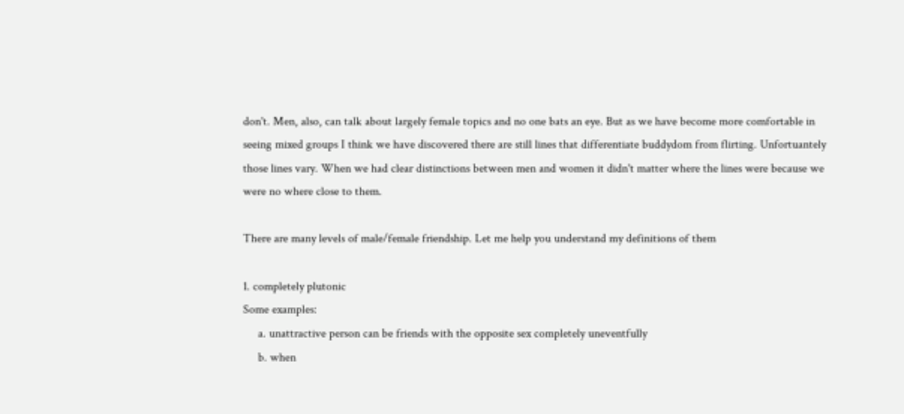don't. Men, also, can talk about largely female topics and no one bats an eye. But as we have become more comfortable in seeing mixed groups I think we have discovered there are still lines that differentiate buddydom from flirting. Unfortuantely those lines vary. When we had clear distinctions between men and women it didn't matter where the lines were because we were no where close to them.

There are many levels of male/female friendship. Let me help you understand my definitions of them

1. completely plutonic
Some examples:
     a. unattractive person can be friends with the opposite sex completely uneventfully
     b. when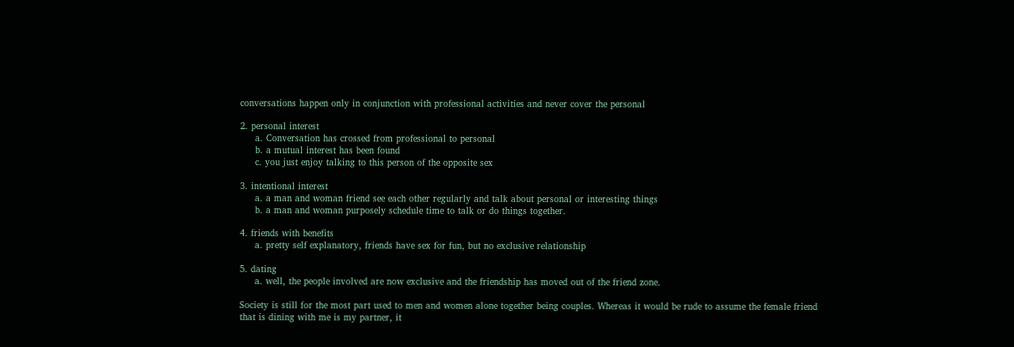conversations happen only in conjunction with professional activities and never cover the personal

2. personal interest
     a. Conversation has crossed from professional to personal
     b. a mutual interest has been found
     c. you just enjoy talking to this person of the opposite sex

3. intentional interest
     a. a man and woman friend see each other regularly and talk about personal or interesting things
     b. a man and woman purposely schedule time to talk or do things together.

4. friends with benefits
     a. pretty self explanatory, friends have sex for fun, but no exclusive relationship

5. dating
     a. well, the people involved are now exclusive and the friendship has moved out of the friend zone.

Society is still for the most part used to men and women alone together being couples. Whereas it would be rude to assume the female friend that is dining with me is my partner, it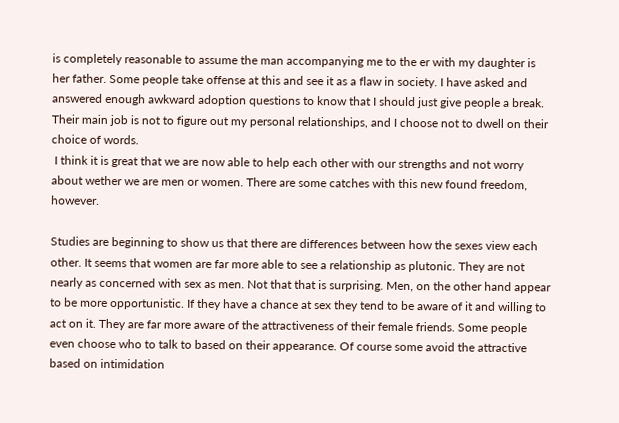is completely reasonable to assume the man accompanying me to the er with my daughter is her father. Some people take offense at this and see it as a flaw in society. I have asked and answered enough awkward adoption questions to know that I should just give people a break. Their main job is not to figure out my personal relationships, and I choose not to dwell on their choice of words.
 I think it is great that we are now able to help each other with our strengths and not worry about wether we are men or women. There are some catches with this new found freedom, however.

Studies are beginning to show us that there are differences between how the sexes view each other. It seems that women are far more able to see a relationship as plutonic. They are not nearly as concerned with sex as men. Not that that is surprising. Men, on the other hand appear to be more opportunistic. If they have a chance at sex they tend to be aware of it and willing to act on it. They are far more aware of the attractiveness of their female friends. Some people even choose who to talk to based on their appearance. Of course some avoid the attractive based on intimidation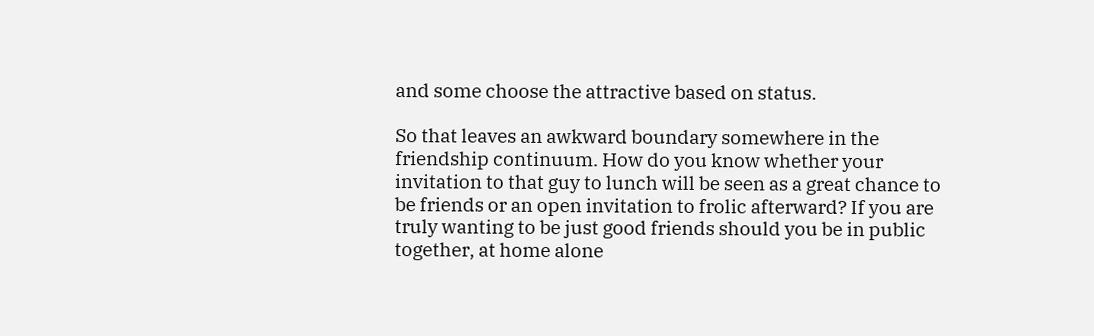and some choose the attractive based on status.

So that leaves an awkward boundary somewhere in the friendship continuum. How do you know whether your invitation to that guy to lunch will be seen as a great chance to be friends or an open invitation to frolic afterward? If you are truly wanting to be just good friends should you be in public together, at home alone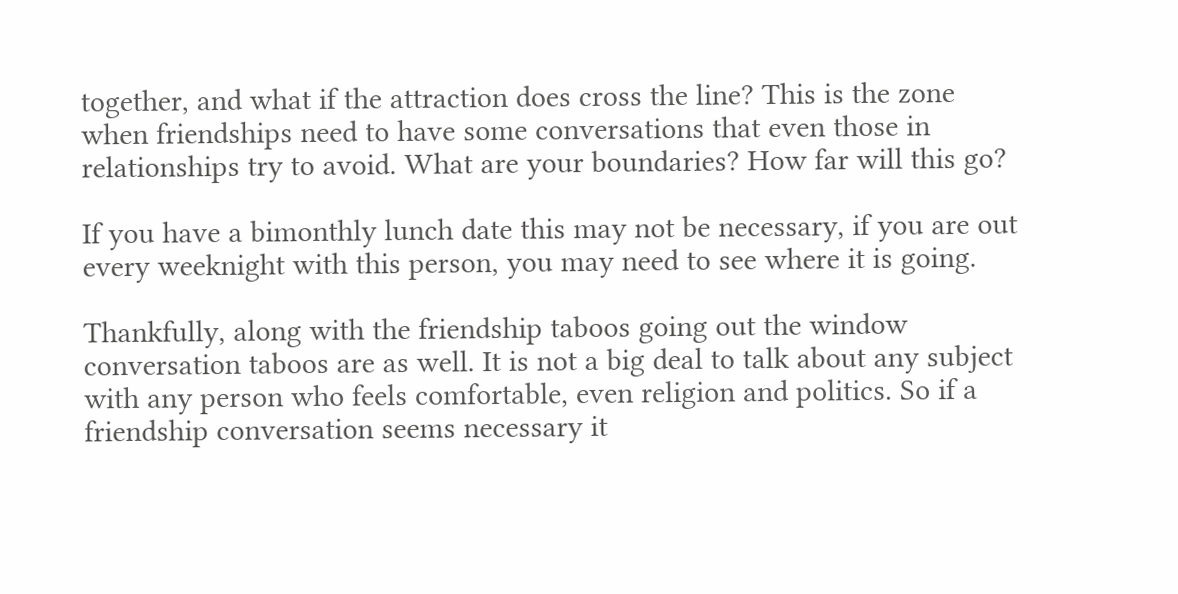together, and what if the attraction does cross the line? This is the zone when friendships need to have some conversations that even those in relationships try to avoid. What are your boundaries? How far will this go?

If you have a bimonthly lunch date this may not be necessary, if you are out every weeknight with this person, you may need to see where it is going.

Thankfully, along with the friendship taboos going out the window conversation taboos are as well. It is not a big deal to talk about any subject with any person who feels comfortable, even religion and politics. So if a friendship conversation seems necessary it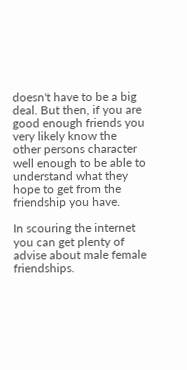doesn't have to be a big deal. But then, if you are good enough friends you very likely know the other persons character well enough to be able to understand what they hope to get from the friendship you have.

In scouring the internet you can get plenty of advise about male female friendships.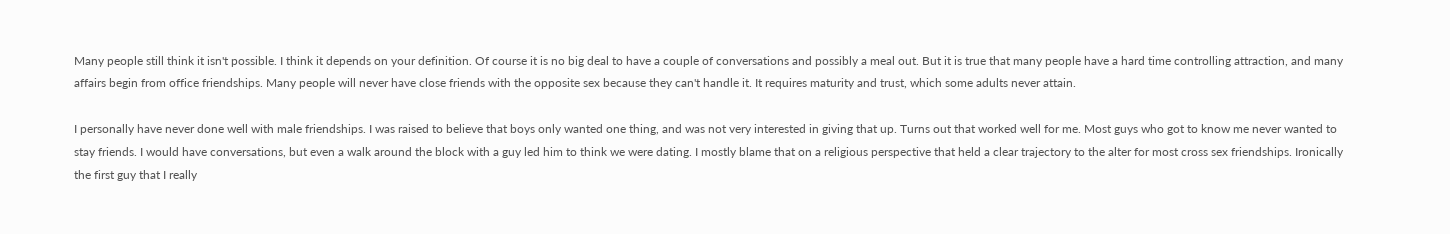Many people still think it isn't possible. I think it depends on your definition. Of course it is no big deal to have a couple of conversations and possibly a meal out. But it is true that many people have a hard time controlling attraction, and many affairs begin from office friendships. Many people will never have close friends with the opposite sex because they can't handle it. It requires maturity and trust, which some adults never attain.

I personally have never done well with male friendships. I was raised to believe that boys only wanted one thing, and was not very interested in giving that up. Turns out that worked well for me. Most guys who got to know me never wanted to stay friends. I would have conversations, but even a walk around the block with a guy led him to think we were dating. I mostly blame that on a religious perspective that held a clear trajectory to the alter for most cross sex friendships. Ironically the first guy that I really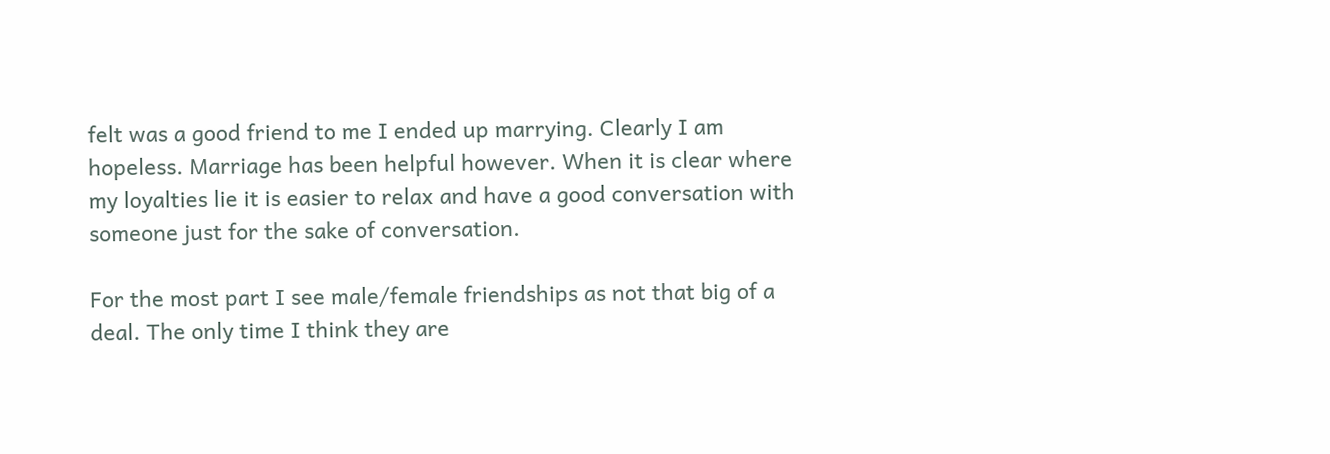felt was a good friend to me I ended up marrying. Clearly I am hopeless. Marriage has been helpful however. When it is clear where my loyalties lie it is easier to relax and have a good conversation with someone just for the sake of conversation.

For the most part I see male/female friendships as not that big of a deal. The only time I think they are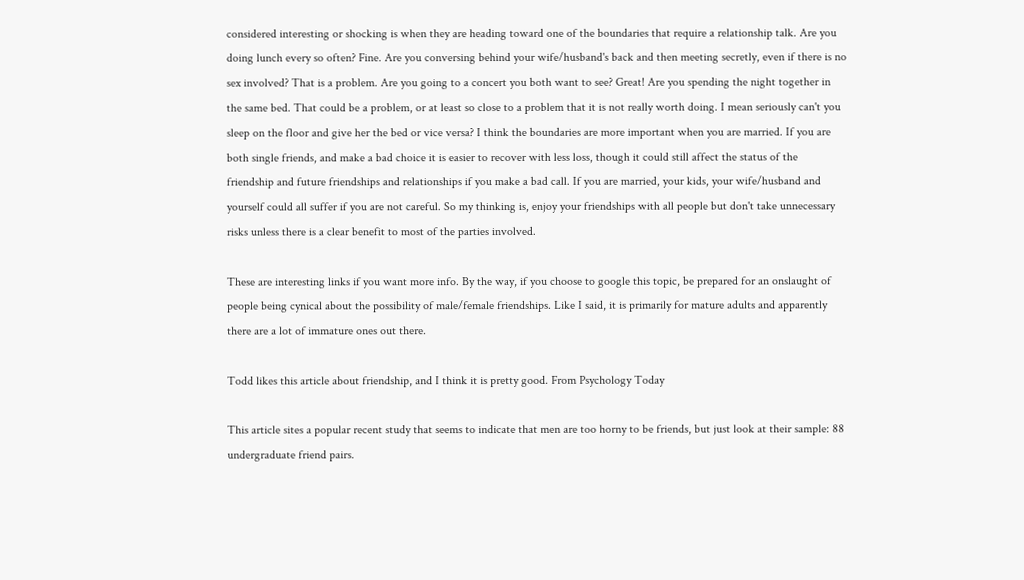considered interesting or shocking is when they are heading toward one of the boundaries that require a relationship talk. Are you doing lunch every so often? Fine. Are you conversing behind your wife/husband's back and then meeting secretly, even if there is no sex involved? That is a problem. Are you going to a concert you both want to see? Great! Are you spending the night together in the same bed. That could be a problem, or at least so close to a problem that it is not really worth doing. I mean seriously can't you sleep on the floor and give her the bed or vice versa? I think the boundaries are more important when you are married. If you are both single friends, and make a bad choice it is easier to recover with less loss, though it could still affect the status of the friendship and future friendships and relationships if you make a bad call. If you are married, your kids, your wife/husband and yourself could all suffer if you are not careful. So my thinking is, enjoy your friendships with all people but don't take unnecessary risks unless there is a clear benefit to most of the parties involved.

These are interesting links if you want more info. By the way, if you choose to google this topic, be prepared for an onslaught of people being cynical about the possibility of male/female friendships. Like I said, it is primarily for mature adults and apparently there are a lot of immature ones out there.

Todd likes this article about friendship, and I think it is pretty good. From Psychology Today

This article sites a popular recent study that seems to indicate that men are too horny to be friends, but just look at their sample: 88 undergraduate friend pairs.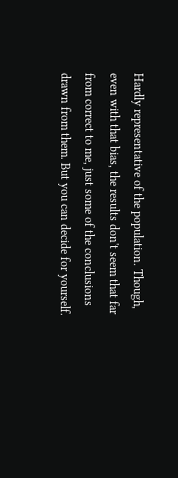Hardly representative of the population. Though, even with that bias, the results don't seem that far from correct to me, just some of the conclusions drawn from them. But you can decide for yourself.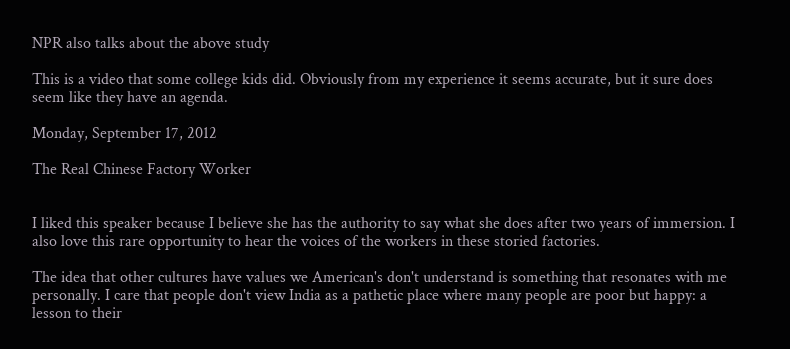NPR also talks about the above study

This is a video that some college kids did. Obviously from my experience it seems accurate, but it sure does seem like they have an agenda.

Monday, September 17, 2012

The Real Chinese Factory Worker


I liked this speaker because I believe she has the authority to say what she does after two years of immersion. I also love this rare opportunity to hear the voices of the workers in these storied factories.

The idea that other cultures have values we American's don't understand is something that resonates with me personally. I care that people don't view India as a pathetic place where many people are poor but happy: a lesson to their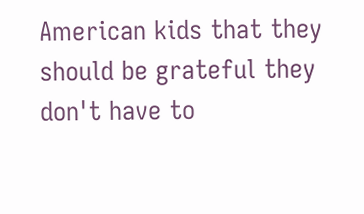American kids that they should be grateful they don't have to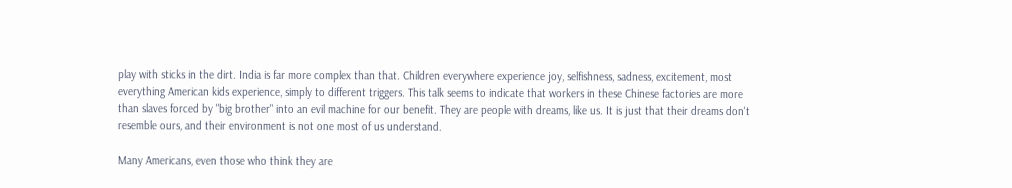play with sticks in the dirt. India is far more complex than that. Children everywhere experience joy, selfishness, sadness, excitement, most everything American kids experience, simply to different triggers. This talk seems to indicate that workers in these Chinese factories are more than slaves forced by "big brother" into an evil machine for our benefit. They are people with dreams, like us. It is just that their dreams don't resemble ours, and their environment is not one most of us understand.

Many Americans, even those who think they are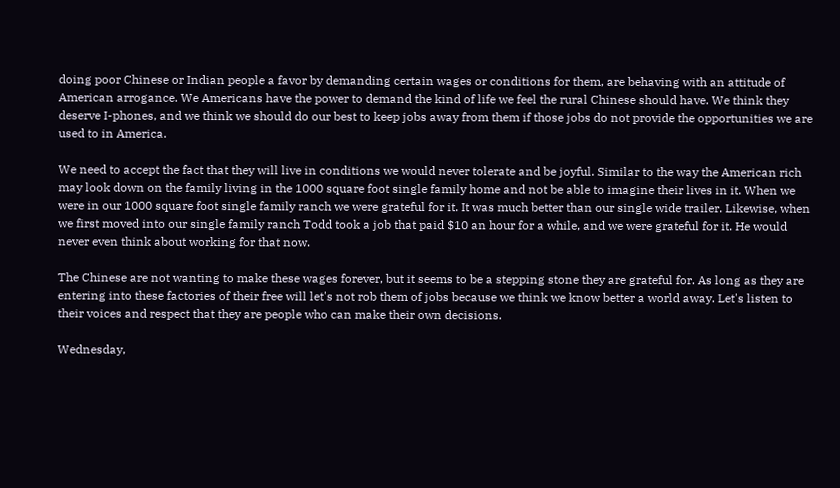doing poor Chinese or Indian people a favor by demanding certain wages or conditions for them, are behaving with an attitude of American arrogance. We Americans have the power to demand the kind of life we feel the rural Chinese should have. We think they deserve I-phones, and we think we should do our best to keep jobs away from them if those jobs do not provide the opportunities we are used to in America.

We need to accept the fact that they will live in conditions we would never tolerate and be joyful. Similar to the way the American rich may look down on the family living in the 1000 square foot single family home and not be able to imagine their lives in it. When we were in our 1000 square foot single family ranch we were grateful for it. It was much better than our single wide trailer. Likewise, when we first moved into our single family ranch Todd took a job that paid $10 an hour for a while, and we were grateful for it. He would never even think about working for that now.

The Chinese are not wanting to make these wages forever, but it seems to be a stepping stone they are grateful for. As long as they are entering into these factories of their free will let's not rob them of jobs because we think we know better a world away. Let's listen to their voices and respect that they are people who can make their own decisions.

Wednesday,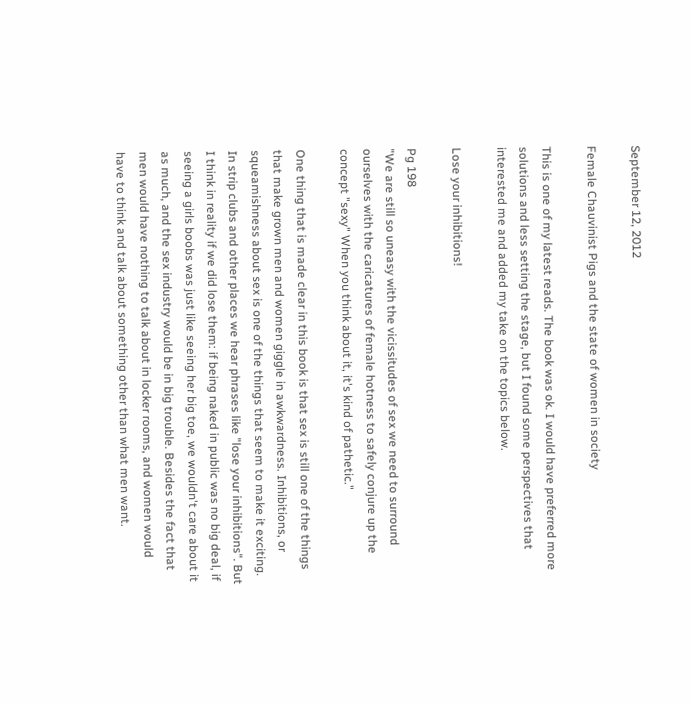September 12, 2012

Female Chauvinist Pigs and the state of women in society

This is one of my latest reads. The book was ok. I would have preferred more solutions and less setting the stage, but I found some perspectives that interested me and added my take on the topics below.

Lose your inhibitions!

Pg 198
"We are still so uneasy with the vicissitudes of sex we need to surround ourselves with the caricatures of female hotness to safely conjure up the concept "sexy" When you think about it, it's kind of pathetic."

One thing that is made clear in this book is that sex is still one of the things that make grown men and women giggle in awkwardness. Inhibitions, or squeamishness about sex is one of the things that seem to make it exciting.  In strip clubs and other places we hear phrases like "lose your inhibitions". But I think in reality if we did lose them: if being naked in public was no big deal, if seeing a girls boobs was just like seeing her big toe, we wouldn't care about it as much, and the sex industry would be in big trouble. Besides the fact that men would have nothing to talk about in locker rooms, and women would have to think and talk about something other than what men want.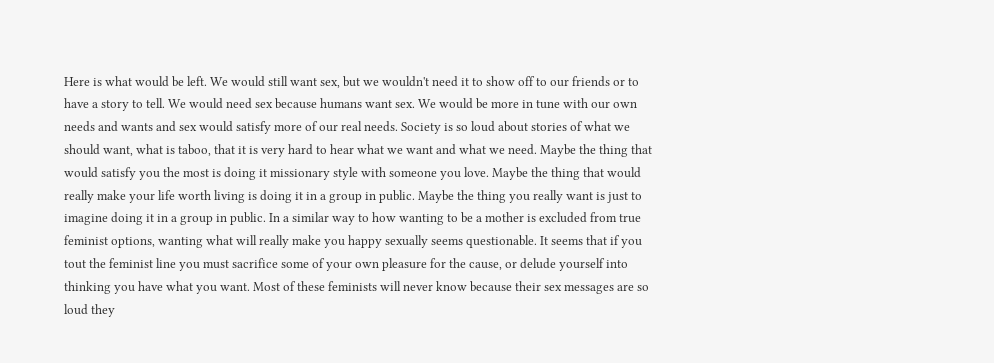Here is what would be left. We would still want sex, but we wouldn't need it to show off to our friends or to have a story to tell. We would need sex because humans want sex. We would be more in tune with our own needs and wants and sex would satisfy more of our real needs. Society is so loud about stories of what we should want, what is taboo, that it is very hard to hear what we want and what we need. Maybe the thing that would satisfy you the most is doing it missionary style with someone you love. Maybe the thing that would really make your life worth living is doing it in a group in public. Maybe the thing you really want is just to imagine doing it in a group in public. In a similar way to how wanting to be a mother is excluded from true feminist options, wanting what will really make you happy sexually seems questionable. It seems that if you tout the feminist line you must sacrifice some of your own pleasure for the cause, or delude yourself into thinking you have what you want. Most of these feminists will never know because their sex messages are so loud they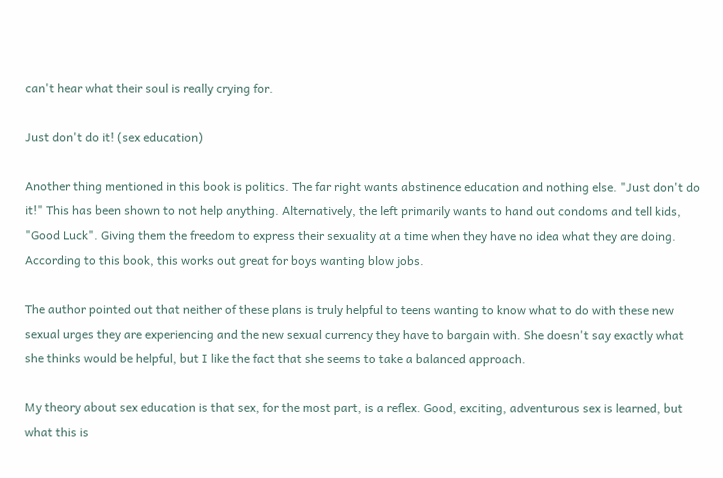can't hear what their soul is really crying for.

Just don't do it! (sex education)

Another thing mentioned in this book is politics. The far right wants abstinence education and nothing else. "Just don't do it!" This has been shown to not help anything. Alternatively, the left primarily wants to hand out condoms and tell kids, "Good Luck". Giving them the freedom to express their sexuality at a time when they have no idea what they are doing. According to this book, this works out great for boys wanting blow jobs.

The author pointed out that neither of these plans is truly helpful to teens wanting to know what to do with these new sexual urges they are experiencing and the new sexual currency they have to bargain with. She doesn't say exactly what she thinks would be helpful, but I like the fact that she seems to take a balanced approach.

My theory about sex education is that sex, for the most part, is a reflex. Good, exciting, adventurous sex is learned, but what this is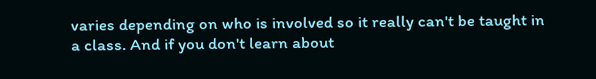varies depending on who is involved so it really can't be taught in a class. And if you don't learn about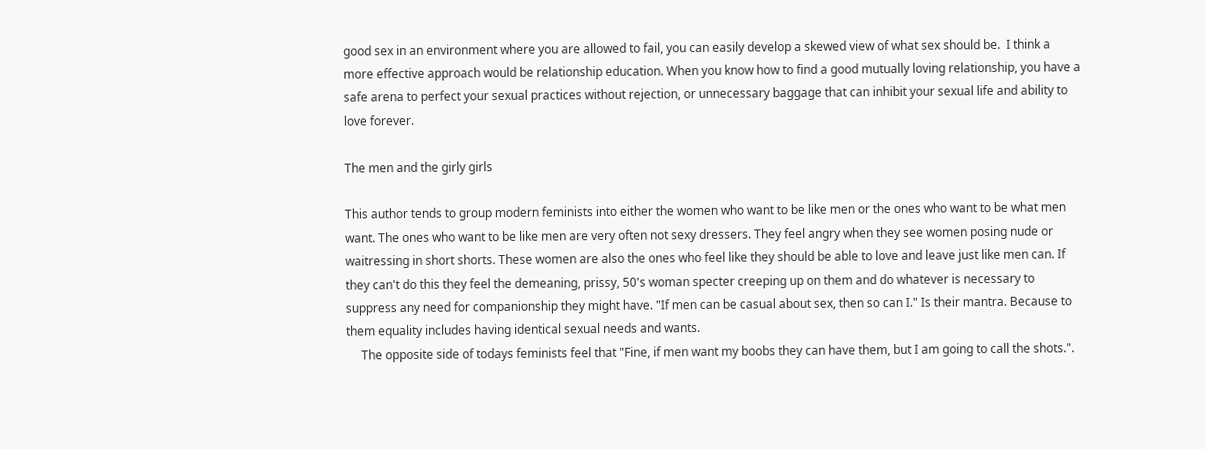good sex in an environment where you are allowed to fail, you can easily develop a skewed view of what sex should be.  I think a more effective approach would be relationship education. When you know how to find a good mutually loving relationship, you have a safe arena to perfect your sexual practices without rejection, or unnecessary baggage that can inhibit your sexual life and ability to love forever.

The men and the girly girls

This author tends to group modern feminists into either the women who want to be like men or the ones who want to be what men want. The ones who want to be like men are very often not sexy dressers. They feel angry when they see women posing nude or waitressing in short shorts. These women are also the ones who feel like they should be able to love and leave just like men can. If they can't do this they feel the demeaning, prissy, 50's woman specter creeping up on them and do whatever is necessary to suppress any need for companionship they might have. "If men can be casual about sex, then so can I." Is their mantra. Because to them equality includes having identical sexual needs and wants.
     The opposite side of todays feminists feel that "Fine, if men want my boobs they can have them, but I am going to call the shots.".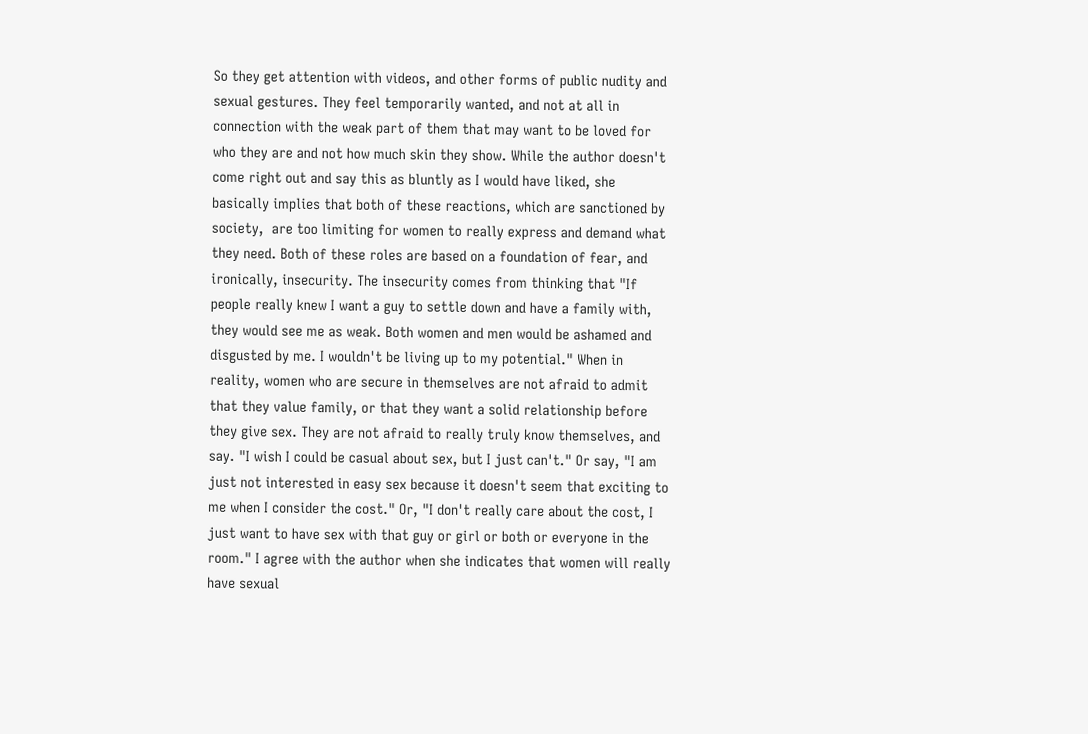So they get attention with videos, and other forms of public nudity and sexual gestures. They feel temporarily wanted, and not at all in connection with the weak part of them that may want to be loved for who they are and not how much skin they show. While the author doesn't come right out and say this as bluntly as I would have liked, she basically implies that both of these reactions, which are sanctioned by society,  are too limiting for women to really express and demand what they need. Both of these roles are based on a foundation of fear, and ironically, insecurity. The insecurity comes from thinking that "If people really knew I want a guy to settle down and have a family with, they would see me as weak. Both women and men would be ashamed and disgusted by me. I wouldn't be living up to my potential." When in reality, women who are secure in themselves are not afraid to admit that they value family, or that they want a solid relationship before they give sex. They are not afraid to really truly know themselves, and say. "I wish I could be casual about sex, but I just can't." Or say, "I am just not interested in easy sex because it doesn't seem that exciting to me when I consider the cost." Or, "I don't really care about the cost, I just want to have sex with that guy or girl or both or everyone in the room." I agree with the author when she indicates that women will really have sexual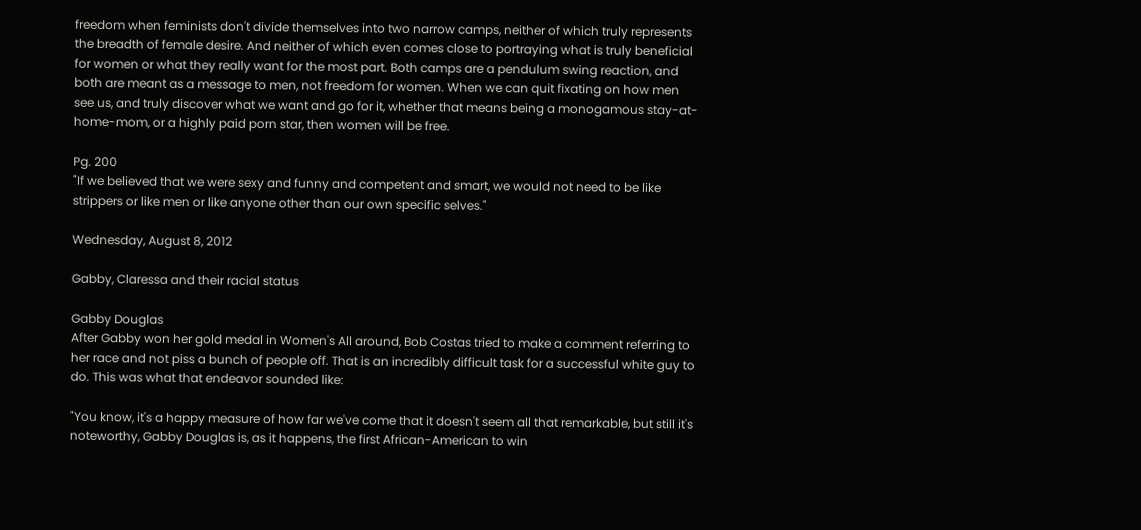freedom when feminists don't divide themselves into two narrow camps, neither of which truly represents the breadth of female desire. And neither of which even comes close to portraying what is truly beneficial for women or what they really want for the most part. Both camps are a pendulum swing reaction, and both are meant as a message to men, not freedom for women. When we can quit fixating on how men see us, and truly discover what we want and go for it, whether that means being a monogamous stay-at-home-mom, or a highly paid porn star, then women will be free.

Pg. 200
"If we believed that we were sexy and funny and competent and smart, we would not need to be like strippers or like men or like anyone other than our own specific selves."

Wednesday, August 8, 2012

Gabby, Claressa and their racial status

Gabby Douglas
After Gabby won her gold medal in Women's All around, Bob Costas tried to make a comment referring to her race and not piss a bunch of people off. That is an incredibly difficult task for a successful white guy to do. This was what that endeavor sounded like:

"You know, it's a happy measure of how far we've come that it doesn't seem all that remarkable, but still it's noteworthy, Gabby Douglas is, as it happens, the first African-American to win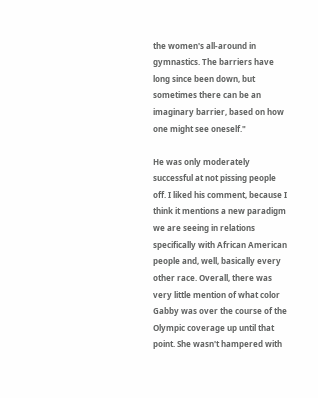the women's all-around in gymnastics. The barriers have long since been down, but sometimes there can be an imaginary barrier, based on how one might see oneself."

He was only moderately successful at not pissing people off. I liked his comment, because I think it mentions a new paradigm we are seeing in relations specifically with African American people and, well, basically every other race. Overall, there was very little mention of what color Gabby was over the course of the Olympic coverage up until that point. She wasn't hampered with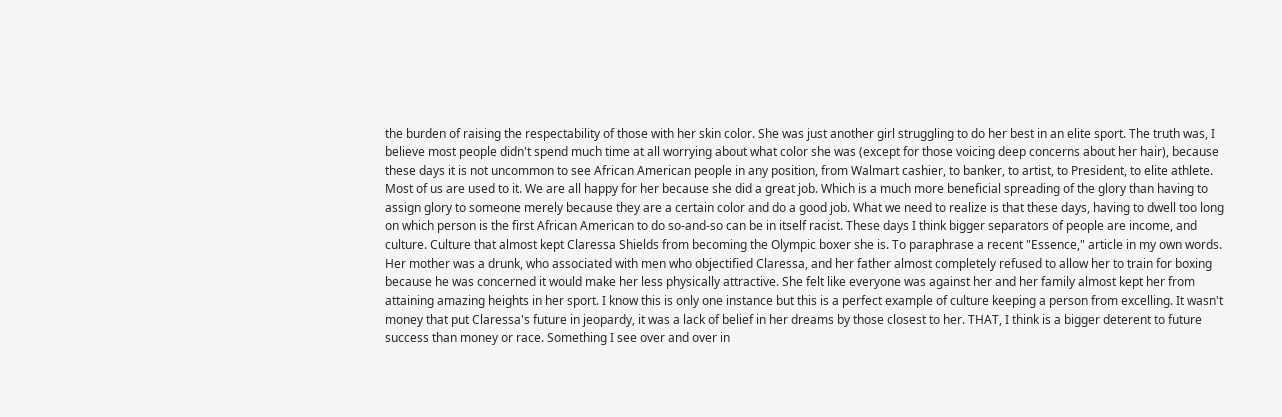the burden of raising the respectability of those with her skin color. She was just another girl struggling to do her best in an elite sport. The truth was, I believe most people didn't spend much time at all worrying about what color she was (except for those voicing deep concerns about her hair), because these days it is not uncommon to see African American people in any position, from Walmart cashier, to banker, to artist, to President, to elite athlete. Most of us are used to it. We are all happy for her because she did a great job. Which is a much more beneficial spreading of the glory than having to assign glory to someone merely because they are a certain color and do a good job. What we need to realize is that these days, having to dwell too long on which person is the first African American to do so-and-so can be in itself racist. These days I think bigger separators of people are income, and culture. Culture that almost kept Claressa Shields from becoming the Olympic boxer she is. To paraphrase a recent "Essence," article in my own words. Her mother was a drunk, who associated with men who objectified Claressa, and her father almost completely refused to allow her to train for boxing because he was concerned it would make her less physically attractive. She felt like everyone was against her and her family almost kept her from attaining amazing heights in her sport. I know this is only one instance but this is a perfect example of culture keeping a person from excelling. It wasn't money that put Claressa's future in jeopardy, it was a lack of belief in her dreams by those closest to her. THAT, I think is a bigger deterent to future success than money or race. Something I see over and over in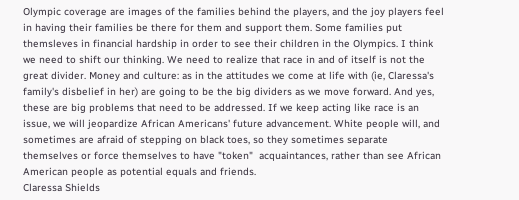Olympic coverage are images of the families behind the players, and the joy players feel in having their families be there for them and support them. Some families put themsleves in financial hardship in order to see their children in the Olympics. I think we need to shift our thinking. We need to realize that race in and of itself is not the great divider. Money and culture: as in the attitudes we come at life with (ie, Claressa's family's disbelief in her) are going to be the big dividers as we move forward. And yes, these are big problems that need to be addressed. If we keep acting like race is an issue, we will jeopardize African Americans' future advancement. White people will, and sometimes are afraid of stepping on black toes, so they sometimes separate themselves or force themselves to have "token"  acquaintances, rather than see African American people as potential equals and friends.
Claressa Shields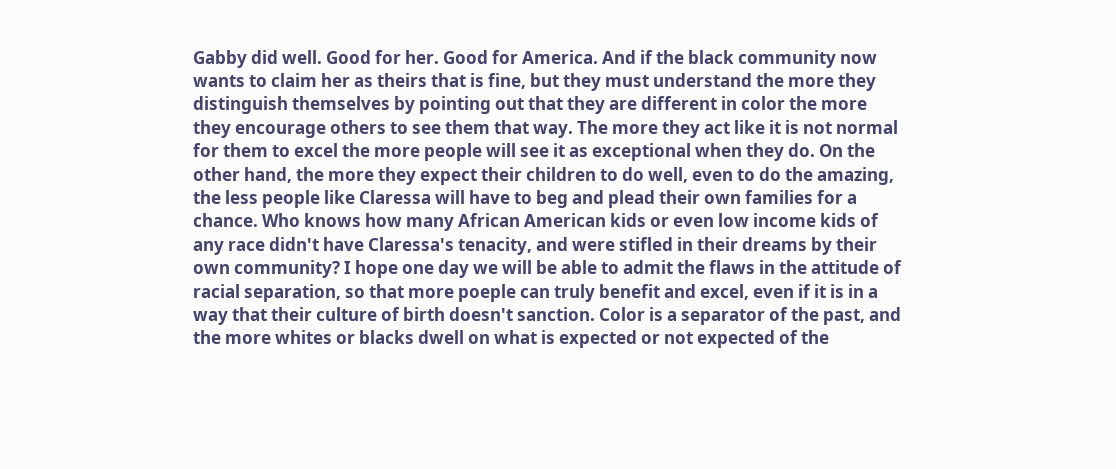Gabby did well. Good for her. Good for America. And if the black community now wants to claim her as theirs that is fine, but they must understand the more they distinguish themselves by pointing out that they are different in color the more they encourage others to see them that way. The more they act like it is not normal for them to excel the more people will see it as exceptional when they do. On the other hand, the more they expect their children to do well, even to do the amazing, the less people like Claressa will have to beg and plead their own families for a chance. Who knows how many African American kids or even low income kids of any race didn't have Claressa's tenacity, and were stifled in their dreams by their own community? I hope one day we will be able to admit the flaws in the attitude of racial separation, so that more poeple can truly benefit and excel, even if it is in a way that their culture of birth doesn't sanction. Color is a separator of the past, and the more whites or blacks dwell on what is expected or not expected of the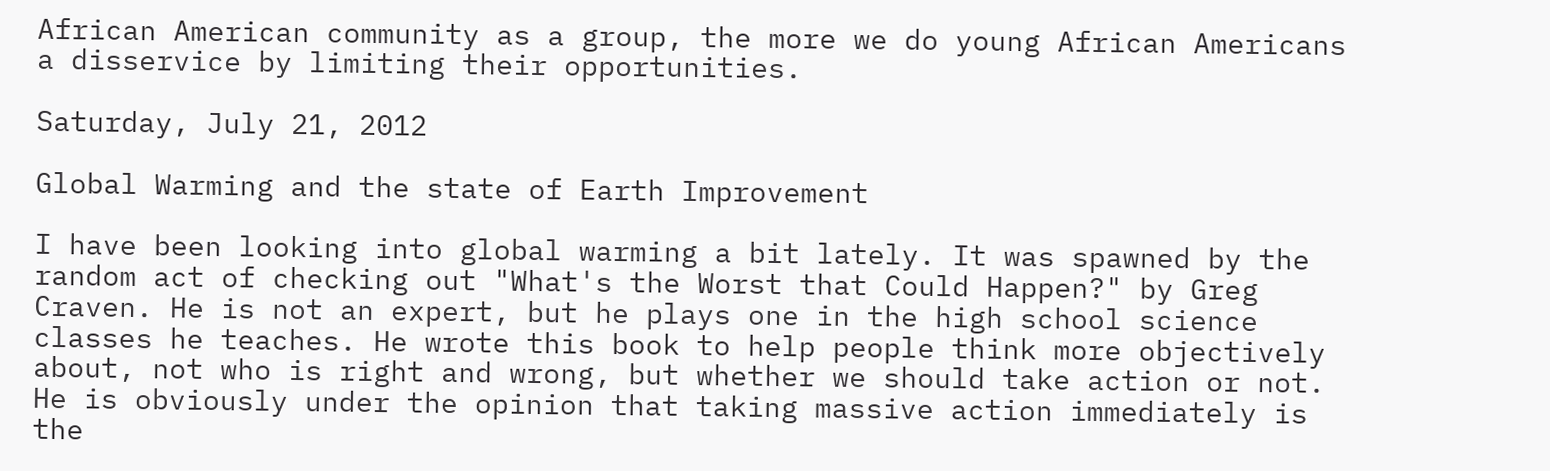African American community as a group, the more we do young African Americans a disservice by limiting their opportunities.

Saturday, July 21, 2012

Global Warming and the state of Earth Improvement

I have been looking into global warming a bit lately. It was spawned by the random act of checking out "What's the Worst that Could Happen?" by Greg Craven. He is not an expert, but he plays one in the high school science classes he teaches. He wrote this book to help people think more objectively about, not who is right and wrong, but whether we should take action or not. He is obviously under the opinion that taking massive action immediately is the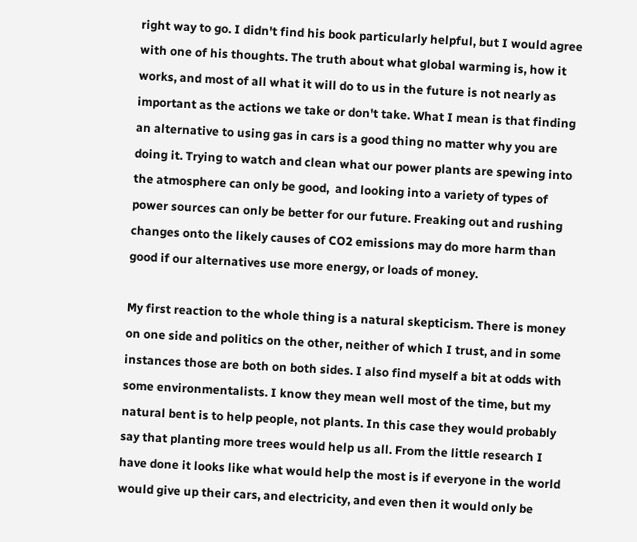right way to go. I didn't find his book particularly helpful, but I would agree with one of his thoughts. The truth about what global warming is, how it works, and most of all what it will do to us in the future is not nearly as important as the actions we take or don't take. What I mean is that finding an alternative to using gas in cars is a good thing no matter why you are doing it. Trying to watch and clean what our power plants are spewing into the atmosphere can only be good,  and looking into a variety of types of power sources can only be better for our future. Freaking out and rushing changes onto the likely causes of CO2 emissions may do more harm than good if our alternatives use more energy, or loads of money.

My first reaction to the whole thing is a natural skepticism. There is money on one side and politics on the other, neither of which I trust, and in some instances those are both on both sides. I also find myself a bit at odds with some environmentalists. I know they mean well most of the time, but my natural bent is to help people, not plants. In this case they would probably say that planting more trees would help us all. From the little research I have done it looks like what would help the most is if everyone in the world would give up their cars, and electricity, and even then it would only be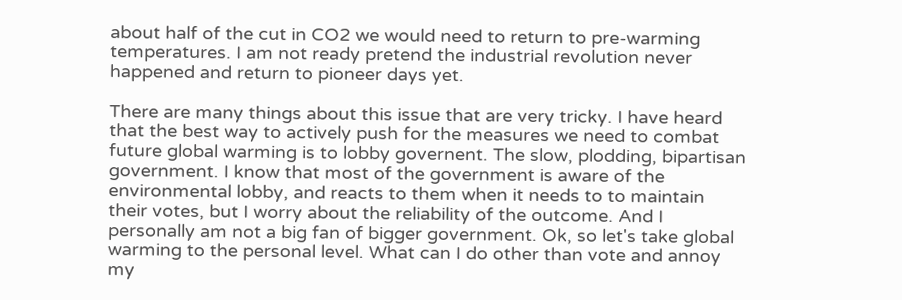about half of the cut in CO2 we would need to return to pre-warming temperatures. I am not ready pretend the industrial revolution never happened and return to pioneer days yet.

There are many things about this issue that are very tricky. I have heard that the best way to actively push for the measures we need to combat future global warming is to lobby governent. The slow, plodding, bipartisan government. I know that most of the government is aware of the environmental lobby, and reacts to them when it needs to to maintain their votes, but I worry about the reliability of the outcome. And I personally am not a big fan of bigger government. Ok, so let's take global warming to the personal level. What can I do other than vote and annoy my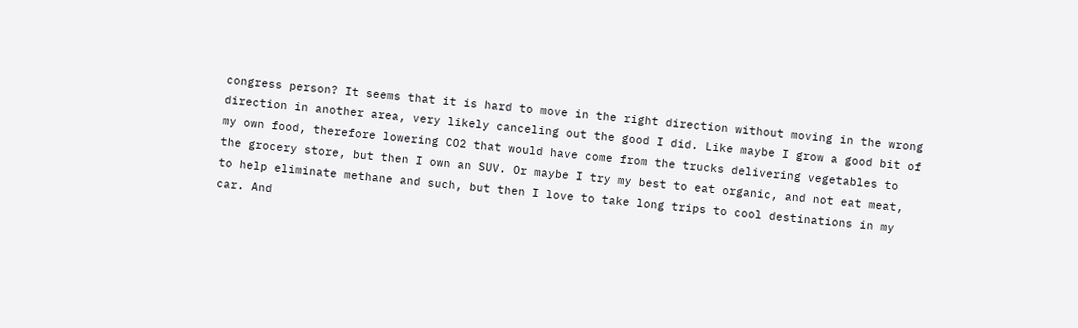congress person? It seems that it is hard to move in the right direction without moving in the wrong direction in another area, very likely canceling out the good I did. Like maybe I grow a good bit of my own food, therefore lowering CO2 that would have come from the trucks delivering vegetables to the grocery store, but then I own an SUV. Or maybe I try my best to eat organic, and not eat meat, to help eliminate methane and such, but then I love to take long trips to cool destinations in my car. And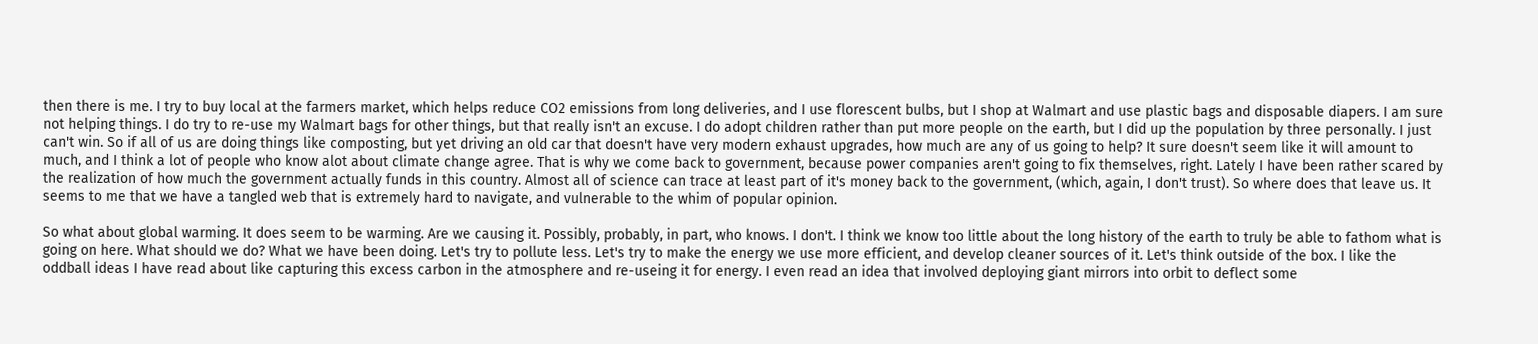then there is me. I try to buy local at the farmers market, which helps reduce CO2 emissions from long deliveries, and I use florescent bulbs, but I shop at Walmart and use plastic bags and disposable diapers. I am sure not helping things. I do try to re-use my Walmart bags for other things, but that really isn't an excuse. I do adopt children rather than put more people on the earth, but I did up the population by three personally. I just can't win. So if all of us are doing things like composting, but yet driving an old car that doesn't have very modern exhaust upgrades, how much are any of us going to help? It sure doesn't seem like it will amount to much, and I think a lot of people who know alot about climate change agree. That is why we come back to government, because power companies aren't going to fix themselves, right. Lately I have been rather scared by the realization of how much the government actually funds in this country. Almost all of science can trace at least part of it's money back to the government, (which, again, I don't trust). So where does that leave us. It seems to me that we have a tangled web that is extremely hard to navigate, and vulnerable to the whim of popular opinion.

So what about global warming. It does seem to be warming. Are we causing it. Possibly, probably, in part, who knows. I don't. I think we know too little about the long history of the earth to truly be able to fathom what is going on here. What should we do? What we have been doing. Let's try to pollute less. Let's try to make the energy we use more efficient, and develop cleaner sources of it. Let's think outside of the box. I like the oddball ideas I have read about like capturing this excess carbon in the atmosphere and re-useing it for energy. I even read an idea that involved deploying giant mirrors into orbit to deflect some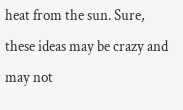heat from the sun. Sure, these ideas may be crazy and may not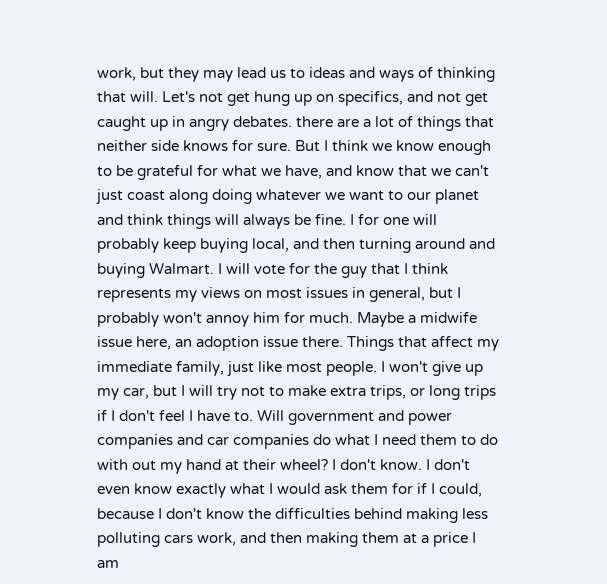work, but they may lead us to ideas and ways of thinking that will. Let's not get hung up on specifics, and not get caught up in angry debates. there are a lot of things that neither side knows for sure. But I think we know enough to be grateful for what we have, and know that we can't just coast along doing whatever we want to our planet and think things will always be fine. I for one will probably keep buying local, and then turning around and buying Walmart. I will vote for the guy that I think represents my views on most issues in general, but I probably won't annoy him for much. Maybe a midwife issue here, an adoption issue there. Things that affect my immediate family, just like most people. I won't give up my car, but I will try not to make extra trips, or long trips if I don't feel I have to. Will government and power companies and car companies do what I need them to do with out my hand at their wheel? I don't know. I don't even know exactly what I would ask them for if I could, because I don't know the difficulties behind making less polluting cars work, and then making them at a price I am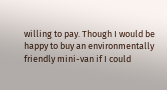willing to pay. Though I would be happy to buy an environmentally friendly mini-van if I could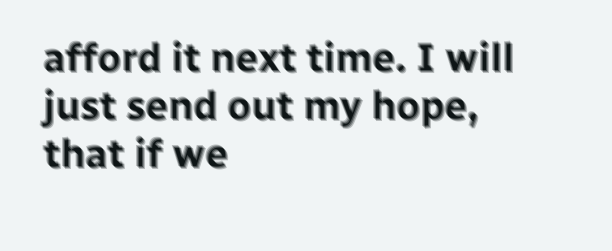afford it next time. I will just send out my hope, that if we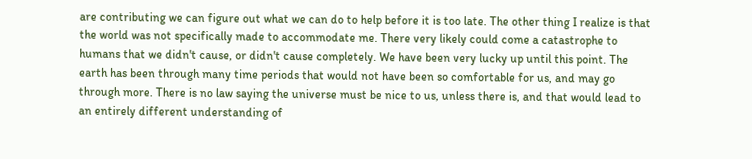are contributing we can figure out what we can do to help before it is too late. The other thing I realize is that the world was not specifically made to accommodate me. There very likely could come a catastrophe to humans that we didn't cause, or didn't cause completely. We have been very lucky up until this point. The earth has been through many time periods that would not have been so comfortable for us, and may go through more. There is no law saying the universe must be nice to us, unless there is, and that would lead to an entirely different understanding of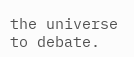the universe to debate.